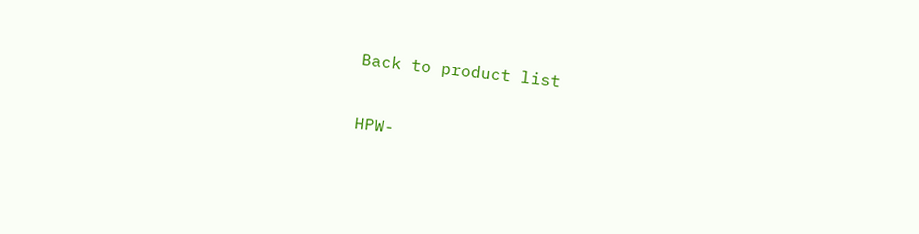Back to product list

HPW-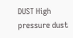DUST High pressure dust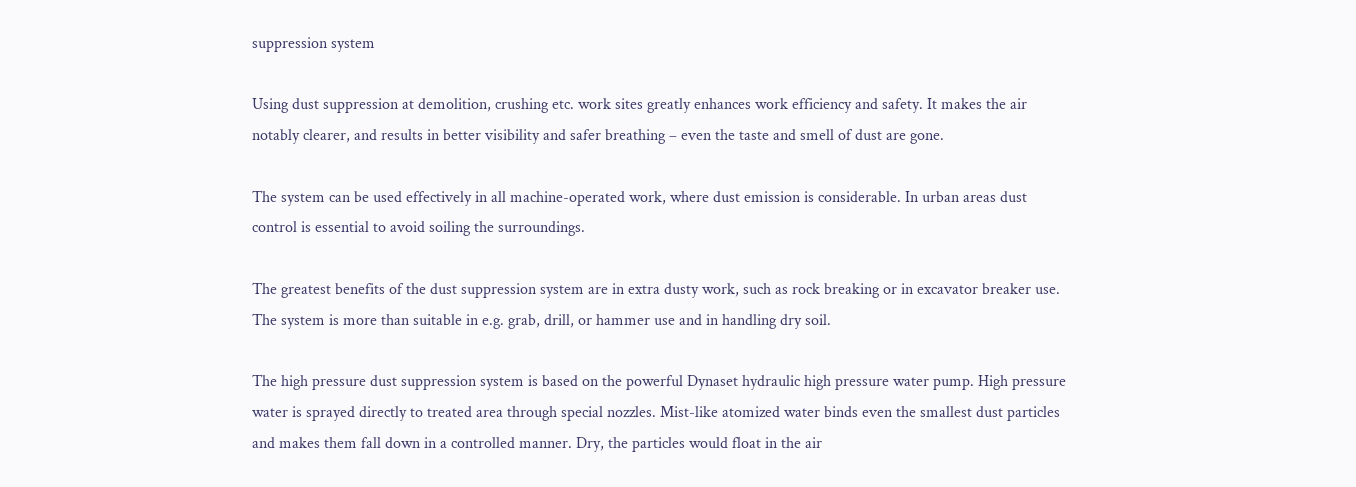suppression system

Using dust suppression at demolition, crushing etc. work sites greatly enhances work efficiency and safety. It makes the air notably clearer, and results in better visibility and safer breathing – even the taste and smell of dust are gone.

The system can be used effectively in all machine-operated work, where dust emission is considerable. In urban areas dust control is essential to avoid soiling the surroundings.

The greatest benefits of the dust suppression system are in extra dusty work, such as rock breaking or in excavator breaker use. The system is more than suitable in e.g. grab, drill, or hammer use and in handling dry soil.

The high pressure dust suppression system is based on the powerful Dynaset hydraulic high pressure water pump. High pressure water is sprayed directly to treated area through special nozzles. Mist-like atomized water binds even the smallest dust particles and makes them fall down in a controlled manner. Dry, the particles would float in the air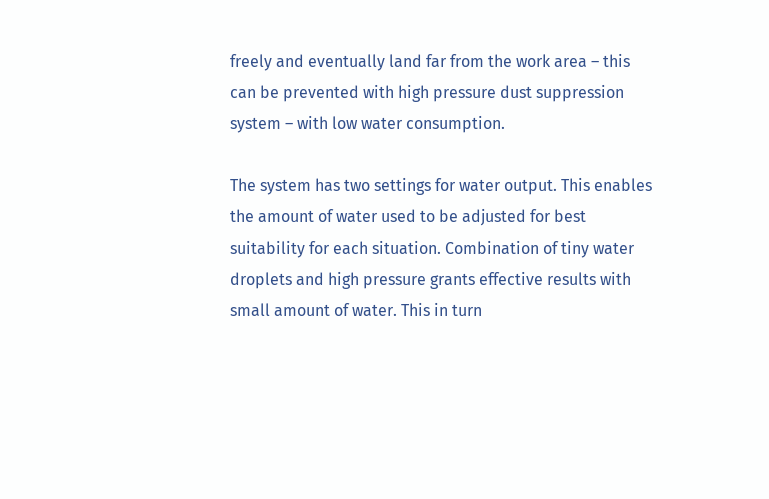freely and eventually land far from the work area – this can be prevented with high pressure dust suppression system – with low water consumption.

The system has two settings for water output. This enables the amount of water used to be adjusted for best suitability for each situation. Combination of tiny water droplets and high pressure grants effective results with small amount of water. This in turn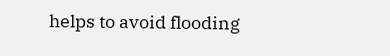helps to avoid flooding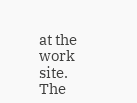at the work site. The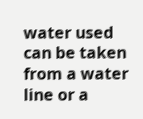water used can be taken from a water line or a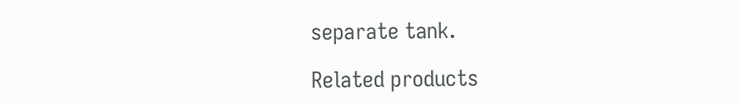separate tank.

Related products